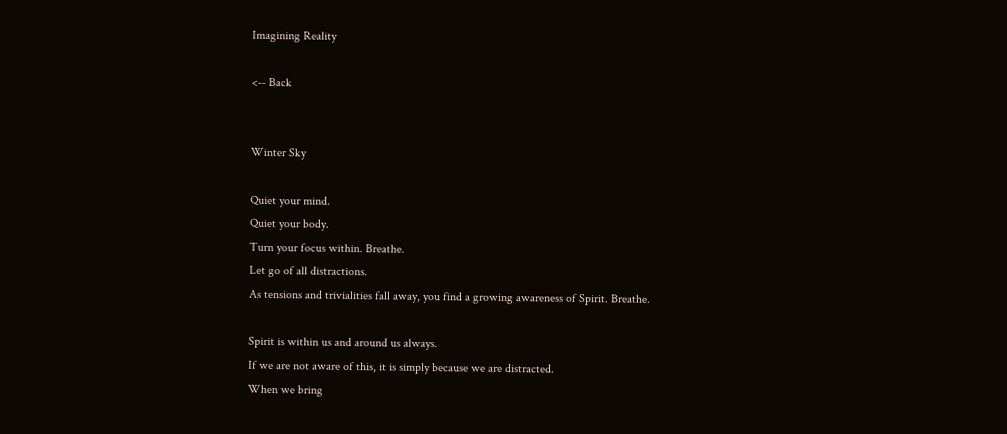Imagining Reality

<-- Back


Winter Sky

Quiet your mind.
Quiet your body.
Turn your focus within. Breathe.
Let go of all distractions.
As tensions and trivialities fall away, you find a growing awareness of Spirit. Breathe.

Spirit is within us and around us always.
If we are not aware of this, it is simply because we are distracted.
When we bring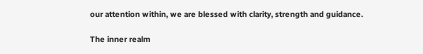our attention within, we are blessed with clarity, strength and guidance.

The inner realm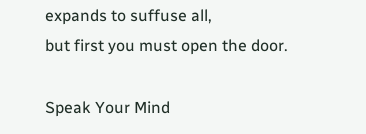expands to suffuse all,
but first you must open the door.

Speak Your Mind